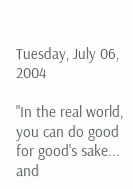Tuesday, July 06, 2004

"In the real world, you can do good for good's sake... and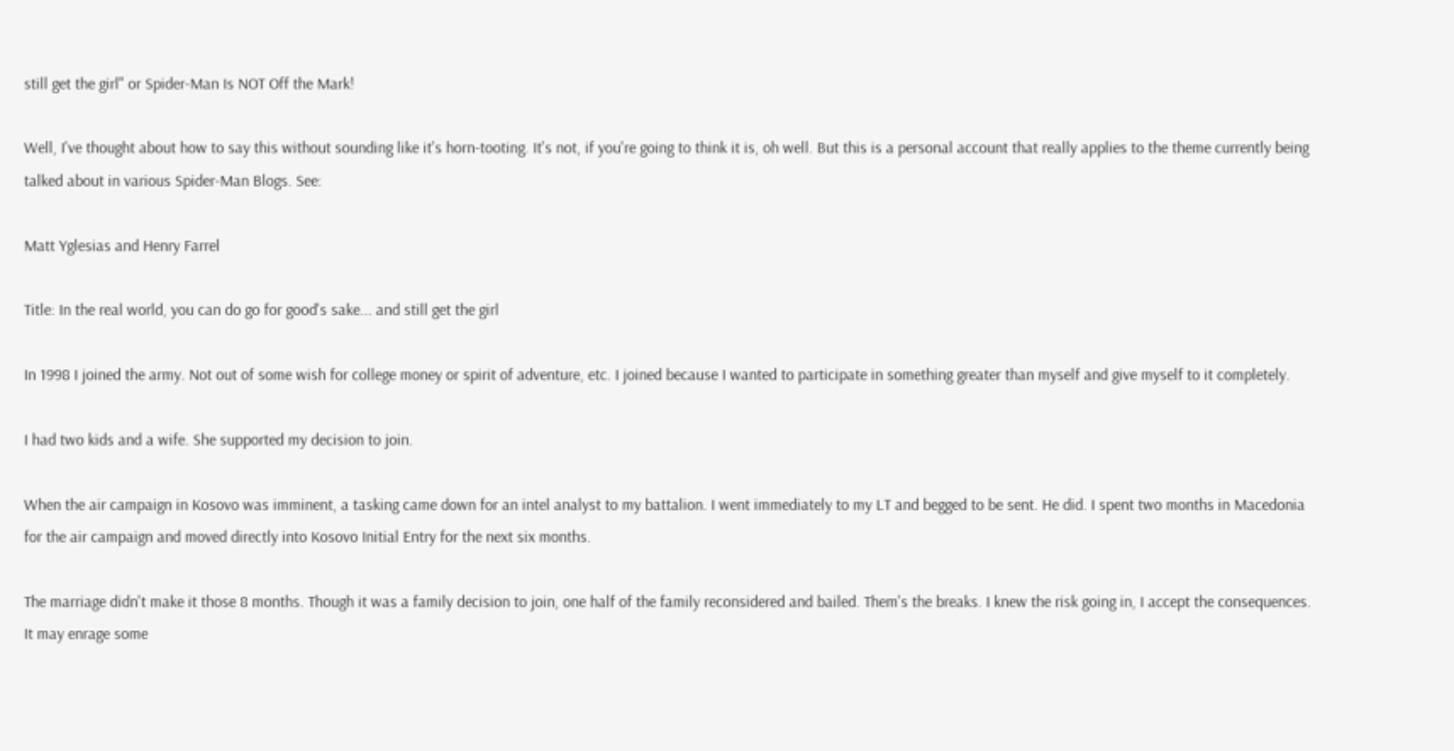still get the girl" or Spider-Man Is NOT Off the Mark!

Well, I've thought about how to say this without sounding like it's horn-tooting. It's not, if you're going to think it is, oh well. But this is a personal account that really applies to the theme currently being talked about in various Spider-Man Blogs. See:

Matt Yglesias and Henry Farrel

Title: In the real world, you can do go for good's sake... and still get the girl

In 1998 I joined the army. Not out of some wish for college money or spirit of adventure, etc. I joined because I wanted to participate in something greater than myself and give myself to it completely.

I had two kids and a wife. She supported my decision to join.

When the air campaign in Kosovo was imminent, a tasking came down for an intel analyst to my battalion. I went immediately to my LT and begged to be sent. He did. I spent two months in Macedonia for the air campaign and moved directly into Kosovo Initial Entry for the next six months.

The marriage didn't make it those 8 months. Though it was a family decision to join, one half of the family reconsidered and bailed. Them's the breaks. I knew the risk going in, I accept the consequences. It may enrage some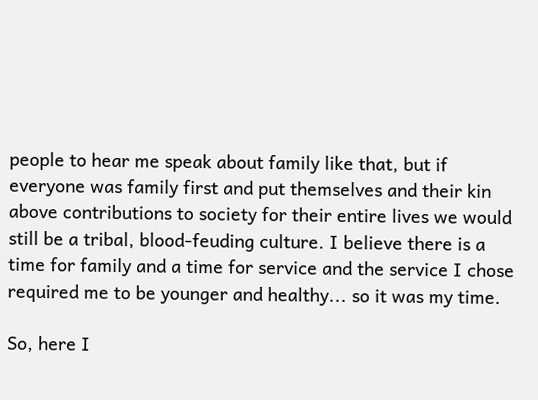people to hear me speak about family like that, but if everyone was family first and put themselves and their kin above contributions to society for their entire lives we would still be a tribal, blood-feuding culture. I believe there is a time for family and a time for service and the service I chose required me to be younger and healthy... so it was my time.

So, here I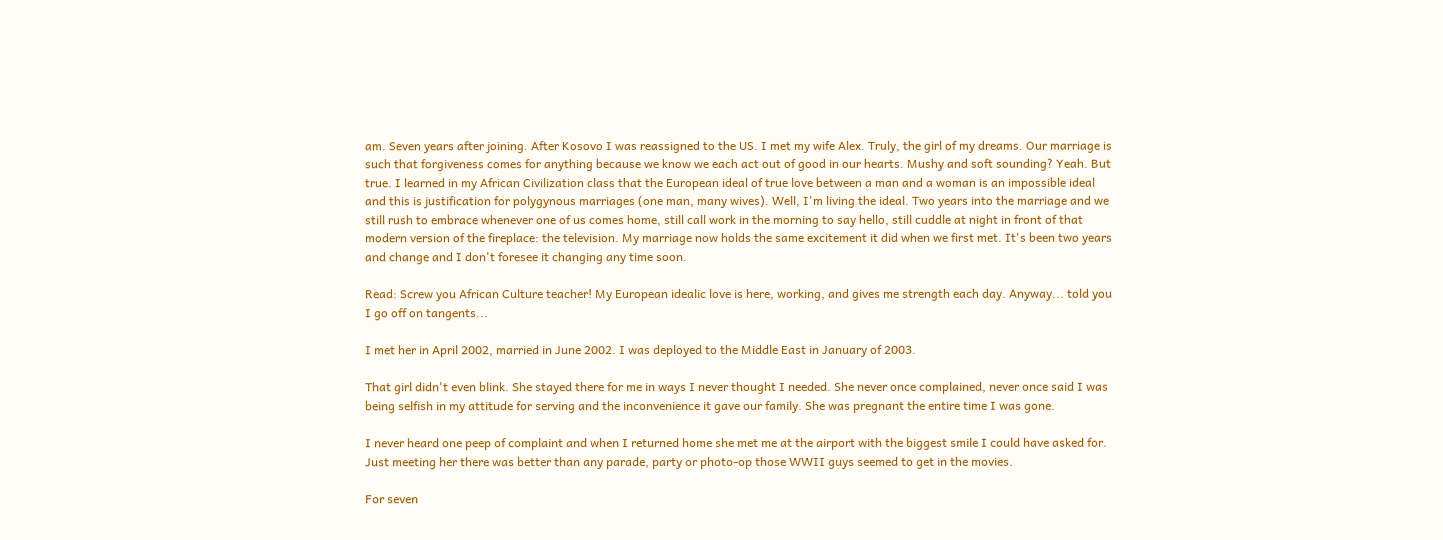am. Seven years after joining. After Kosovo I was reassigned to the US. I met my wife Alex. Truly, the girl of my dreams. Our marriage is such that forgiveness comes for anything because we know we each act out of good in our hearts. Mushy and soft sounding? Yeah. But true. I learned in my African Civilization class that the European ideal of true love between a man and a woman is an impossible ideal and this is justification for polygynous marriages (one man, many wives). Well, I'm living the ideal. Two years into the marriage and we still rush to embrace whenever one of us comes home, still call work in the morning to say hello, still cuddle at night in front of that modern version of the fireplace: the television. My marriage now holds the same excitement it did when we first met. It's been two years and change and I don't foresee it changing any time soon.

Read: Screw you African Culture teacher! My European idealic love is here, working, and gives me strength each day. Anyway... told you I go off on tangents...

I met her in April 2002, married in June 2002. I was deployed to the Middle East in January of 2003.

That girl didn't even blink. She stayed there for me in ways I never thought I needed. She never once complained, never once said I was being selfish in my attitude for serving and the inconvenience it gave our family. She was pregnant the entire time I was gone.

I never heard one peep of complaint and when I returned home she met me at the airport with the biggest smile I could have asked for. Just meeting her there was better than any parade, party or photo-op those WWII guys seemed to get in the movies.

For seven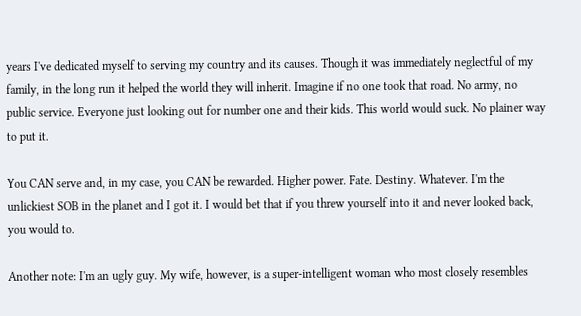years I've dedicated myself to serving my country and its causes. Though it was immediately neglectful of my family, in the long run it helped the world they will inherit. Imagine if no one took that road. No army, no public service. Everyone just looking out for number one and their kids. This world would suck. No plainer way to put it.

You CAN serve and, in my case, you CAN be rewarded. Higher power. Fate. Destiny. Whatever. I'm the unlickiest SOB in the planet and I got it. I would bet that if you threw yourself into it and never looked back, you would to.

Another note: I'm an ugly guy. My wife, however, is a super-intelligent woman who most closely resembles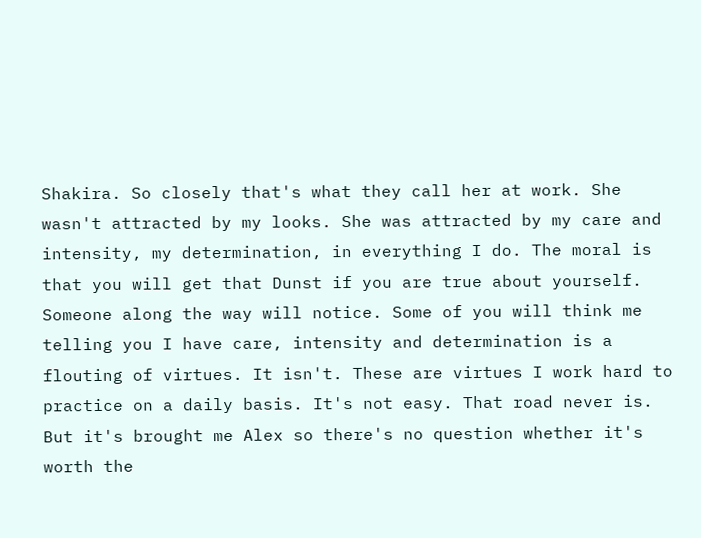Shakira. So closely that's what they call her at work. She wasn't attracted by my looks. She was attracted by my care and intensity, my determination, in everything I do. The moral is that you will get that Dunst if you are true about yourself. Someone along the way will notice. Some of you will think me telling you I have care, intensity and determination is a flouting of virtues. It isn't. These are virtues I work hard to practice on a daily basis. It's not easy. That road never is. But it's brought me Alex so there's no question whether it's worth the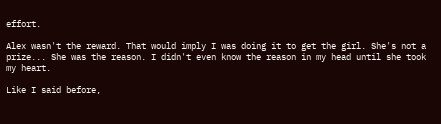effort.

Alex wasn't the reward. That would imply I was doing it to get the girl. She's not a prize... She was the reason. I didn't even know the reason in my head until she took my heart.

Like I said before,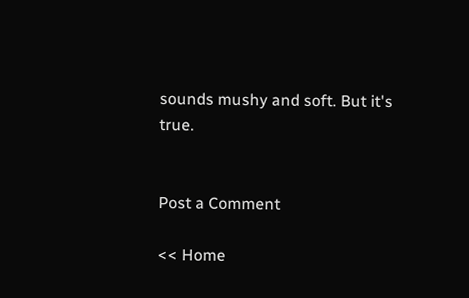sounds mushy and soft. But it's true.


Post a Comment

<< Home